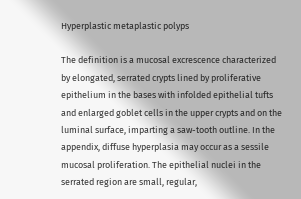Hyperplastic metaplastic polyps

The definition is a mucosal excrescence characterized by elongated, serrated crypts lined by proliferative epithelium in the bases with infolded epithelial tufts and enlarged goblet cells in the upper crypts and on the luminal surface, imparting a saw-tooth outline. In the appendix, diffuse hyperplasia may occur as a sessile mucosal proliferation. The epithelial nuclei in the serrated region are small, regular,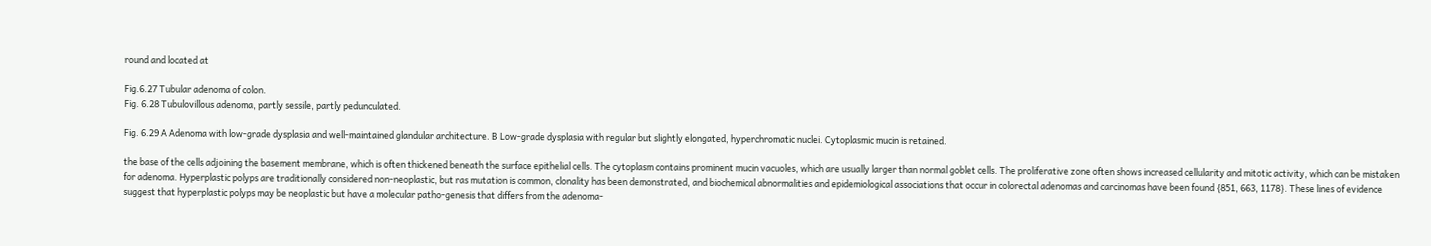round and located at

Fig.6.27 Tubular adenoma of colon.
Fig. 6.28 Tubulovillous adenoma, partly sessile, partly pedunculated.

Fig. 6.29 A Adenoma with low-grade dysplasia and well-maintained glandular architecture. B Low-grade dysplasia with regular but slightly elongated, hyperchromatic nuclei. Cytoplasmic mucin is retained.

the base of the cells adjoining the basement membrane, which is often thickened beneath the surface epithelial cells. The cytoplasm contains prominent mucin vacuoles, which are usually larger than normal goblet cells. The proliferative zone often shows increased cellularity and mitotic activity, which can be mistaken for adenoma. Hyperplastic polyps are traditionally considered non-neoplastic, but ras mutation is common, clonality has been demonstrated, and biochemical abnormalities and epidemiological associations that occur in colorectal adenomas and carcinomas have been found {851, 663, 1178}. These lines of evidence suggest that hyperplastic polyps may be neoplastic but have a molecular patho-genesis that differs from the adenoma-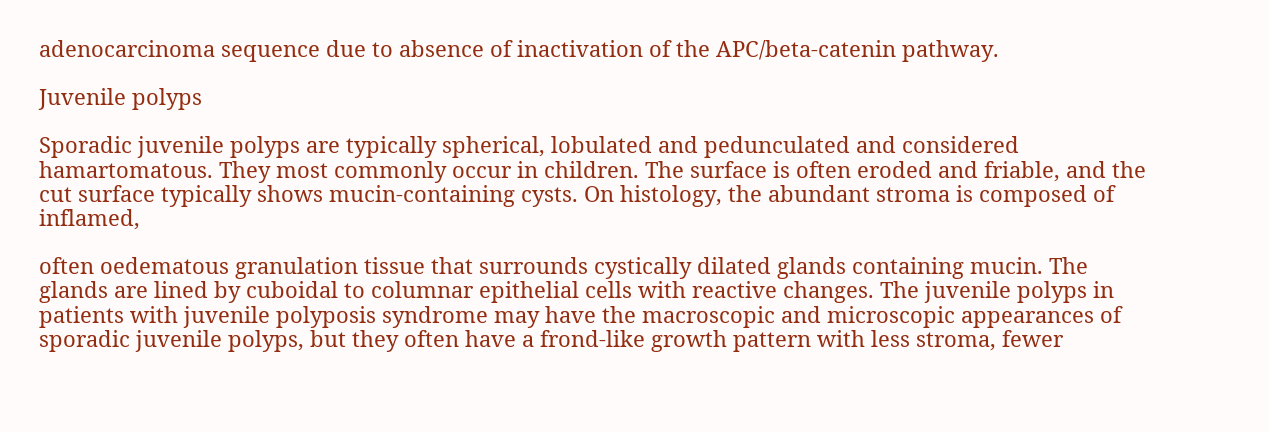adenocarcinoma sequence due to absence of inactivation of the APC/beta-catenin pathway.

Juvenile polyps

Sporadic juvenile polyps are typically spherical, lobulated and pedunculated and considered hamartomatous. They most commonly occur in children. The surface is often eroded and friable, and the cut surface typically shows mucin-containing cysts. On histology, the abundant stroma is composed of inflamed,

often oedematous granulation tissue that surrounds cystically dilated glands containing mucin. The glands are lined by cuboidal to columnar epithelial cells with reactive changes. The juvenile polyps in patients with juvenile polyposis syndrome may have the macroscopic and microscopic appearances of sporadic juvenile polyps, but they often have a frond-like growth pattern with less stroma, fewer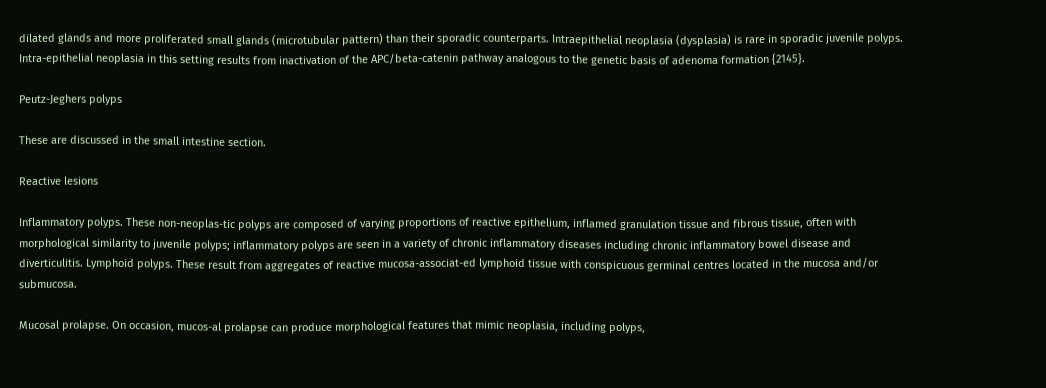dilated glands and more proliferated small glands (microtubular pattern) than their sporadic counterparts. Intraepithelial neoplasia (dysplasia) is rare in sporadic juvenile polyps. Intra-epithelial neoplasia in this setting results from inactivation of the APC/beta-catenin pathway analogous to the genetic basis of adenoma formation {2145}.

Peutz-Jeghers polyps

These are discussed in the small intestine section.

Reactive lesions

Inflammatory polyps. These non-neoplas-tic polyps are composed of varying proportions of reactive epithelium, inflamed granulation tissue and fibrous tissue, often with morphological similarity to juvenile polyps; inflammatory polyps are seen in a variety of chronic inflammatory diseases including chronic inflammatory bowel disease and diverticulitis. Lymphoid polyps. These result from aggregates of reactive mucosa-associat-ed lymphoid tissue with conspicuous germinal centres located in the mucosa and/or submucosa.

Mucosal prolapse. On occasion, mucos-al prolapse can produce morphological features that mimic neoplasia, including polyps,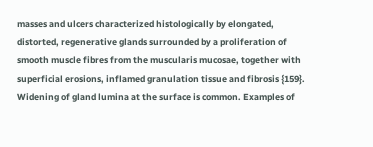masses and ulcers characterized histologically by elongated, distorted, regenerative glands surrounded by a proliferation of smooth muscle fibres from the muscularis mucosae, together with superficial erosions, inflamed granulation tissue and fibrosis {159}. Widening of gland lumina at the surface is common. Examples of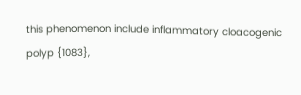this phenomenon include inflammatory cloacogenic polyp {1083},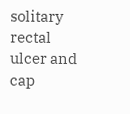solitary rectal ulcer and cap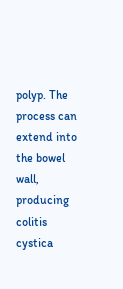polyp. The process can extend into the bowel wall, producing colitis cystica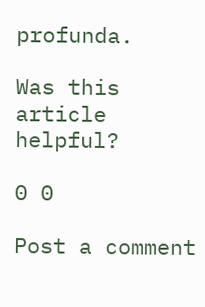profunda.

Was this article helpful?

0 0

Post a comment